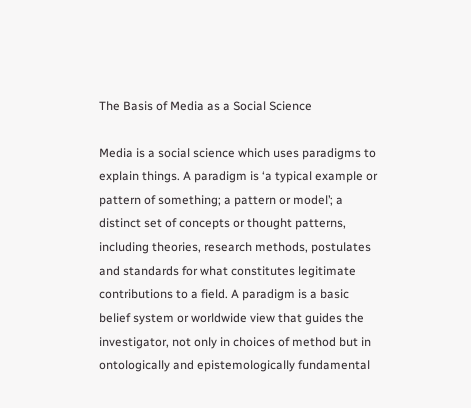The Basis of Media as a Social Science

Media is a social science which uses paradigms to explain things. A paradigm is ‘a typical example or pattern of something; a pattern or model’; a distinct set of concepts or thought patterns, including theories, research methods, postulates and standards for what constitutes legitimate contributions to a field. A paradigm is a basic belief system or worldwide view that guides the investigator, not only in choices of method but in ontologically and epistemologically fundamental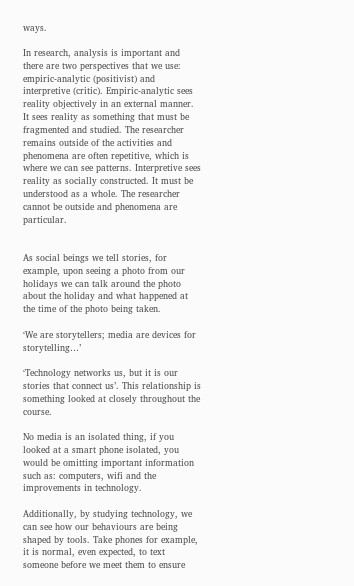ways.

In research, analysis is important and there are two perspectives that we use: empiric-analytic (positivist) and interpretive (critic). Empiric-analytic sees reality objectively in an external manner. It sees reality as something that must be fragmented and studied. The researcher remains outside of the activities and phenomena are often repetitive, which is where we can see patterns. Interpretive sees reality as socially constructed. It must be understood as a whole. The researcher cannot be outside and phenomena are particular.


As social beings we tell stories, for example, upon seeing a photo from our holidays we can talk around the photo about the holiday and what happened at the time of the photo being taken.

‘We are storytellers; media are devices for storytelling…’

‘Technology networks us, but it is our stories that connect us’. This relationship is something looked at closely throughout the course.

No media is an isolated thing, if you looked at a smart phone isolated, you would be omitting important information such as: computers, wifi and the improvements in technology.

Additionally, by studying technology, we can see how our behaviours are being shaped by tools. Take phones for example, it is normal, even expected, to text someone before we meet them to ensure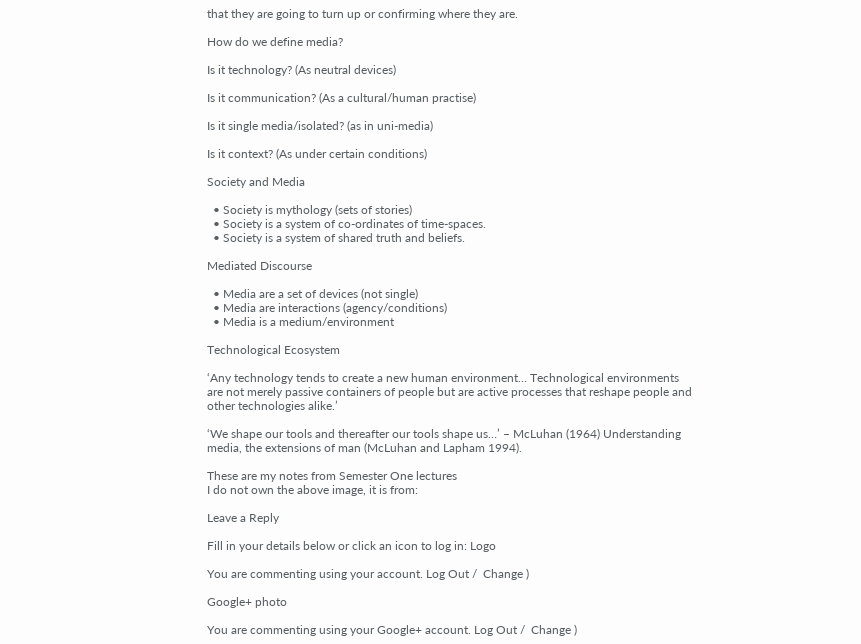that they are going to turn up or confirming where they are.

How do we define media?

Is it technology? (As neutral devices)

Is it communication? (As a cultural/human practise)

Is it single media/isolated? (as in uni-media)

Is it context? (As under certain conditions)

Society and Media

  • Society is mythology (sets of stories)
  • Society is a system of co-ordinates of time-spaces.
  • Society is a system of shared truth and beliefs.

Mediated Discourse

  • Media are a set of devices (not single)
  • Media are interactions (agency/conditions)
  • Media is a medium/environment

Technological Ecosystem

‘Any technology tends to create a new human environment… Technological environments are not merely passive containers of people but are active processes that reshape people and other technologies alike.’

‘We shape our tools and thereafter our tools shape us…’ – McLuhan (1964) Understanding media, the extensions of man (McLuhan and Lapham 1994).

These are my notes from Semester One lectures
I do not own the above image, it is from:

Leave a Reply

Fill in your details below or click an icon to log in: Logo

You are commenting using your account. Log Out /  Change )

Google+ photo

You are commenting using your Google+ account. Log Out /  Change )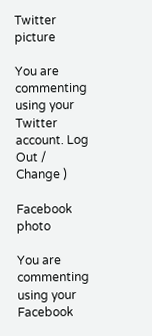Twitter picture

You are commenting using your Twitter account. Log Out /  Change )

Facebook photo

You are commenting using your Facebook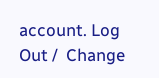account. Log Out /  Change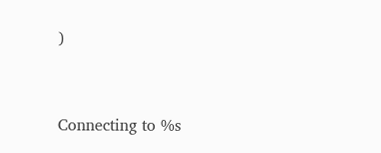)


Connecting to %s